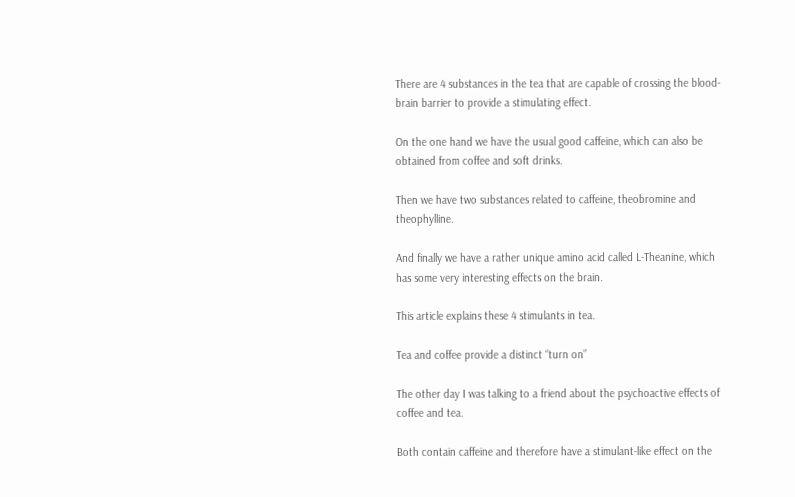There are 4 substances in the tea that are capable of crossing the blood-brain barrier to provide a stimulating effect.

On the one hand we have the usual good caffeine, which can also be obtained from coffee and soft drinks.

Then we have two substances related to caffeine, theobromine and theophylline.

And finally we have a rather unique amino acid called L-Theanine, which has some very interesting effects on the brain.

This article explains these 4 stimulants in tea.

Tea and coffee provide a distinct “turn on”

The other day I was talking to a friend about the psychoactive effects of coffee and tea.

Both contain caffeine and therefore have a stimulant-like effect on the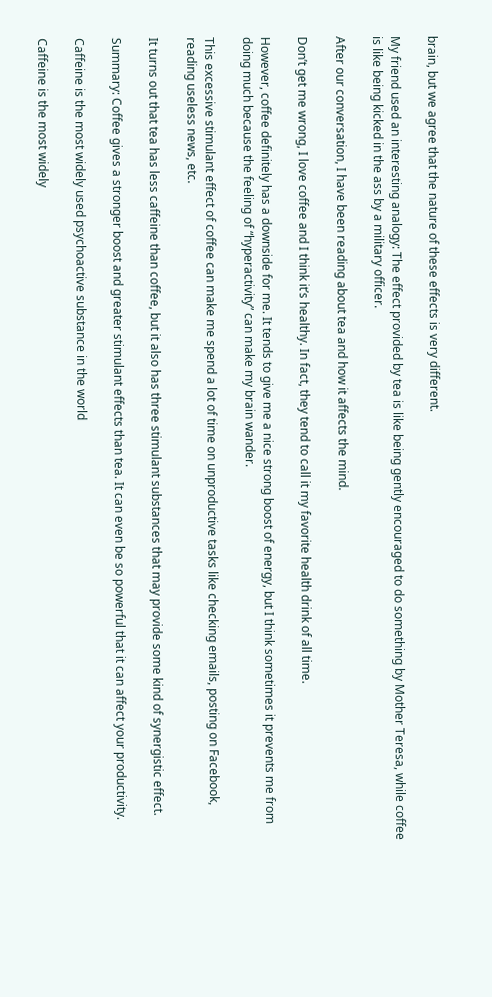brain, but we agree that the nature of these effects is very different.

My friend used an interesting analogy: The effect provided by tea is like being gently encouraged to do something by Mother Teresa, while coffee is like being kicked in the ass by a military officer.

After our conversation, I have been reading about tea and how it affects the mind.

Don’t get me wrong, I love coffee and I think it’s healthy. In fact, they tend to call it my favorite health drink of all time.

However, coffee definitely has a downside for me. It tends to give me a nice strong boost of energy, but I think sometimes it prevents me from doing much because the feeling of “hyperactivity” can make my brain wander.

This excessive stimulant effect of coffee can make me spend a lot of time on unproductive tasks like checking emails, posting on Facebook, reading useless news, etc.

It turns out that tea has less caffeine than coffee, but it also has three stimulant substances that may provide some kind of synergistic effect.

Summary: Coffee gives a stronger boost and greater stimulant effects than tea. It can even be so powerful that it can affect your productivity.

Caffeine is the most widely used psychoactive substance in the world

Caffeine is the most widely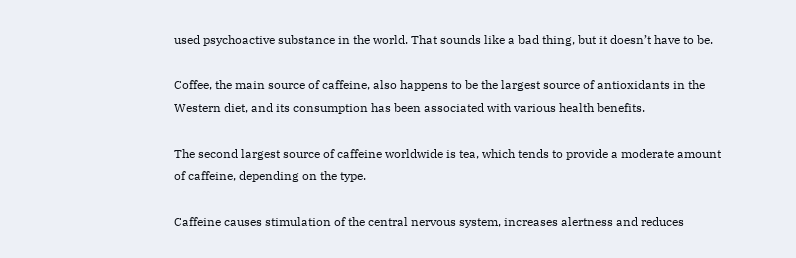used psychoactive substance in the world. That sounds like a bad thing, but it doesn’t have to be.

Coffee, the main source of caffeine, also happens to be the largest source of antioxidants in the Western diet, and its consumption has been associated with various health benefits.

The second largest source of caffeine worldwide is tea, which tends to provide a moderate amount of caffeine, depending on the type.

Caffeine causes stimulation of the central nervous system, increases alertness and reduces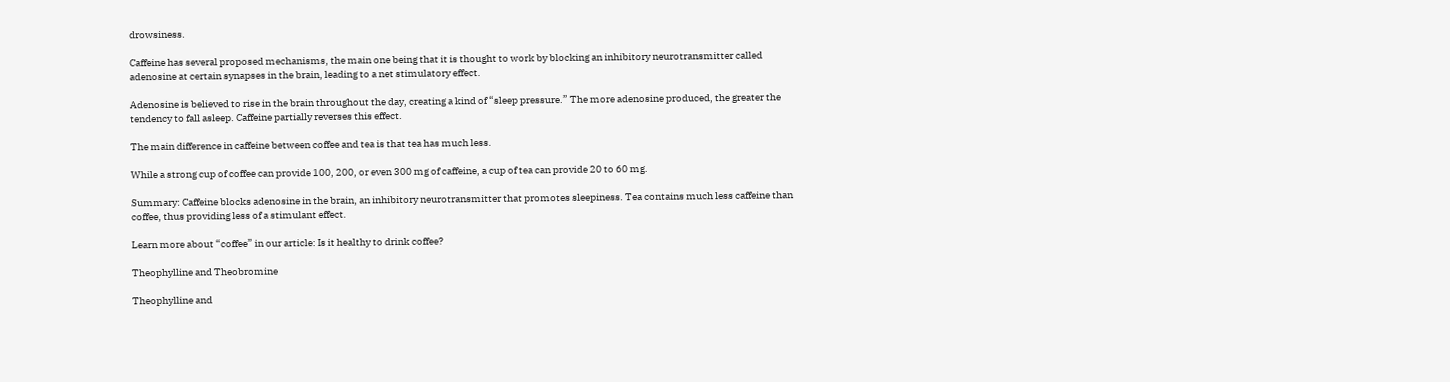drowsiness.

Caffeine has several proposed mechanisms, the main one being that it is thought to work by blocking an inhibitory neurotransmitter called adenosine at certain synapses in the brain, leading to a net stimulatory effect.

Adenosine is believed to rise in the brain throughout the day, creating a kind of “sleep pressure.” The more adenosine produced, the greater the tendency to fall asleep. Caffeine partially reverses this effect.

The main difference in caffeine between coffee and tea is that tea has much less.

While a strong cup of coffee can provide 100, 200, or even 300 mg of caffeine, a cup of tea can provide 20 to 60 mg.

Summary: Caffeine blocks adenosine in the brain, an inhibitory neurotransmitter that promotes sleepiness. Tea contains much less caffeine than coffee, thus providing less of a stimulant effect.

Learn more about “coffee” in our article: Is it healthy to drink coffee?

Theophylline and Theobromine

Theophylline and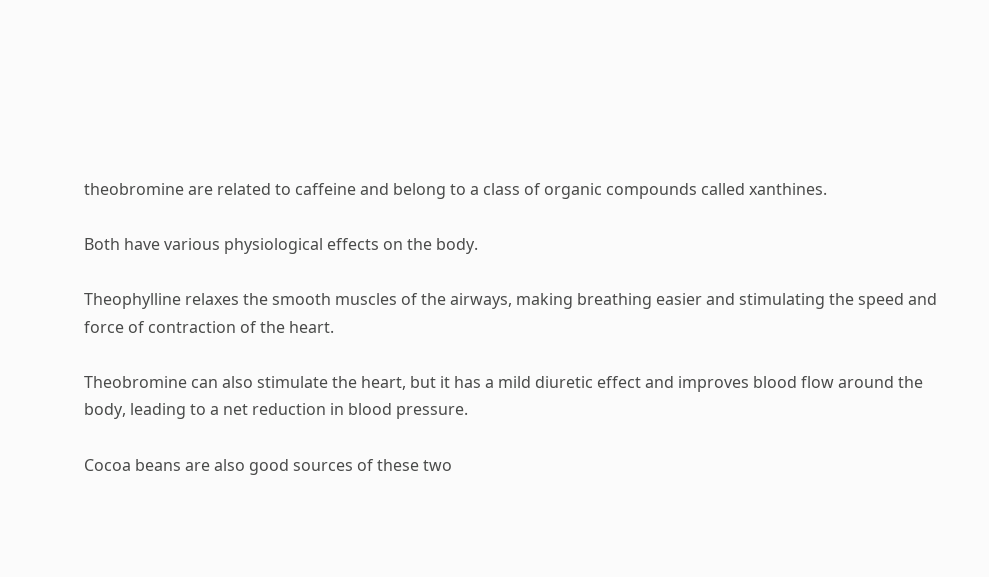theobromine are related to caffeine and belong to a class of organic compounds called xanthines.

Both have various physiological effects on the body.

Theophylline relaxes the smooth muscles of the airways, making breathing easier and stimulating the speed and force of contraction of the heart.

Theobromine can also stimulate the heart, but it has a mild diuretic effect and improves blood flow around the body, leading to a net reduction in blood pressure.

Cocoa beans are also good sources of these two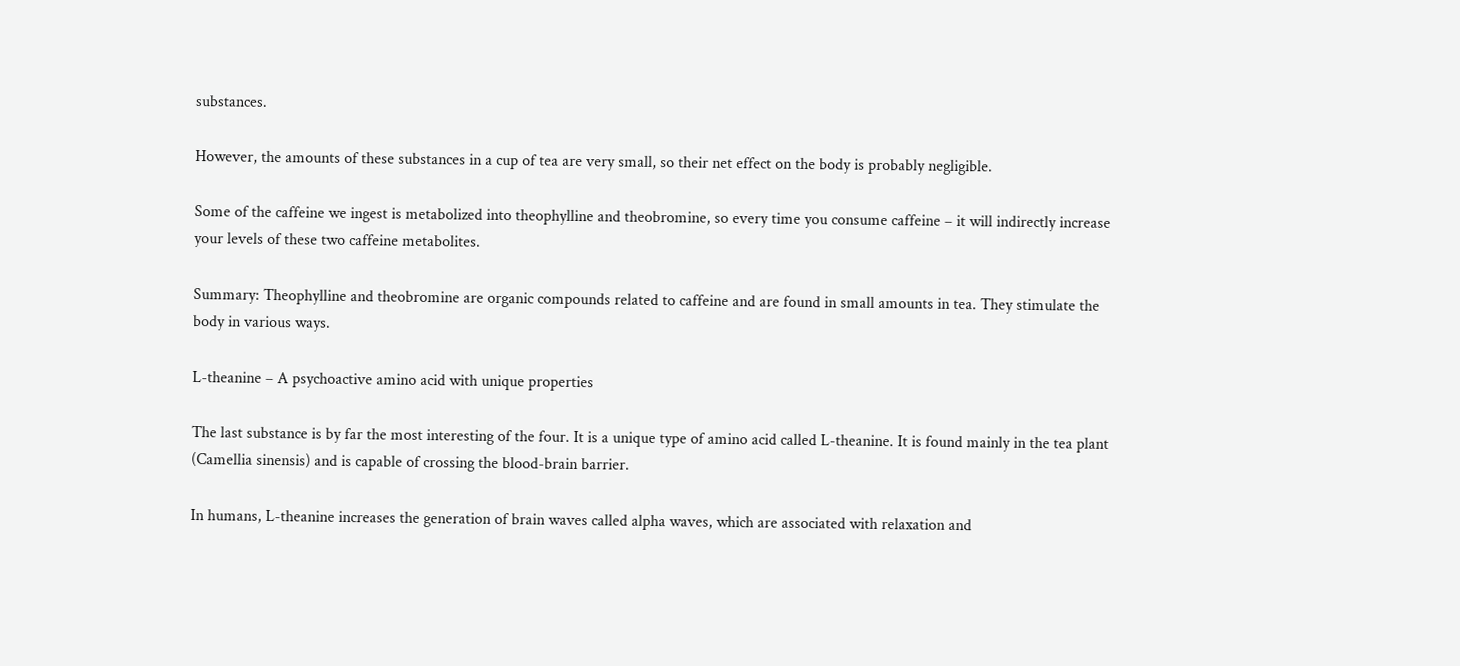substances.

However, the amounts of these substances in a cup of tea are very small, so their net effect on the body is probably negligible.

Some of the caffeine we ingest is metabolized into theophylline and theobromine, so every time you consume caffeine – it will indirectly increase your levels of these two caffeine metabolites.

Summary: Theophylline and theobromine are organic compounds related to caffeine and are found in small amounts in tea. They stimulate the body in various ways.

L-theanine – A psychoactive amino acid with unique properties

The last substance is by far the most interesting of the four. It is a unique type of amino acid called L-theanine. It is found mainly in the tea plant (Camellia sinensis) and is capable of crossing the blood-brain barrier.

In humans, L-theanine increases the generation of brain waves called alpha waves, which are associated with relaxation and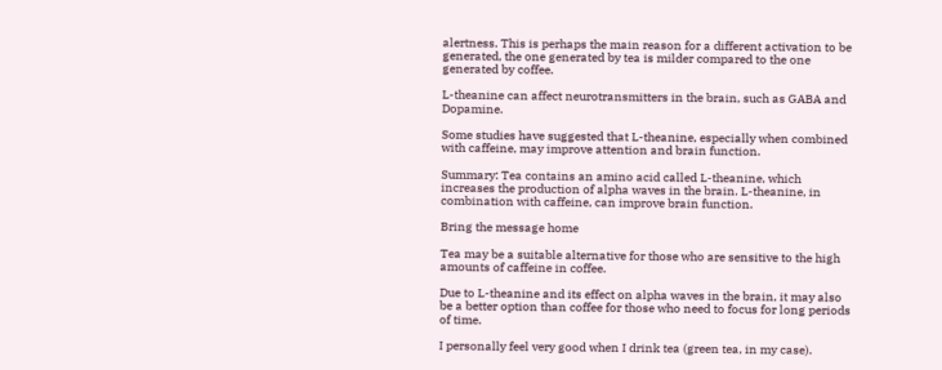alertness. This is perhaps the main reason for a different activation to be generated, the one generated by tea is milder compared to the one generated by coffee.

L-theanine can affect neurotransmitters in the brain, such as GABA and Dopamine.

Some studies have suggested that L-theanine, especially when combined with caffeine, may improve attention and brain function.

Summary: Tea contains an amino acid called L-theanine, which increases the production of alpha waves in the brain. L-theanine, in combination with caffeine, can improve brain function.

Bring the message home

Tea may be a suitable alternative for those who are sensitive to the high amounts of caffeine in coffee.

Due to L-theanine and its effect on alpha waves in the brain, it may also be a better option than coffee for those who need to focus for long periods of time.

I personally feel very good when I drink tea (green tea, in my case).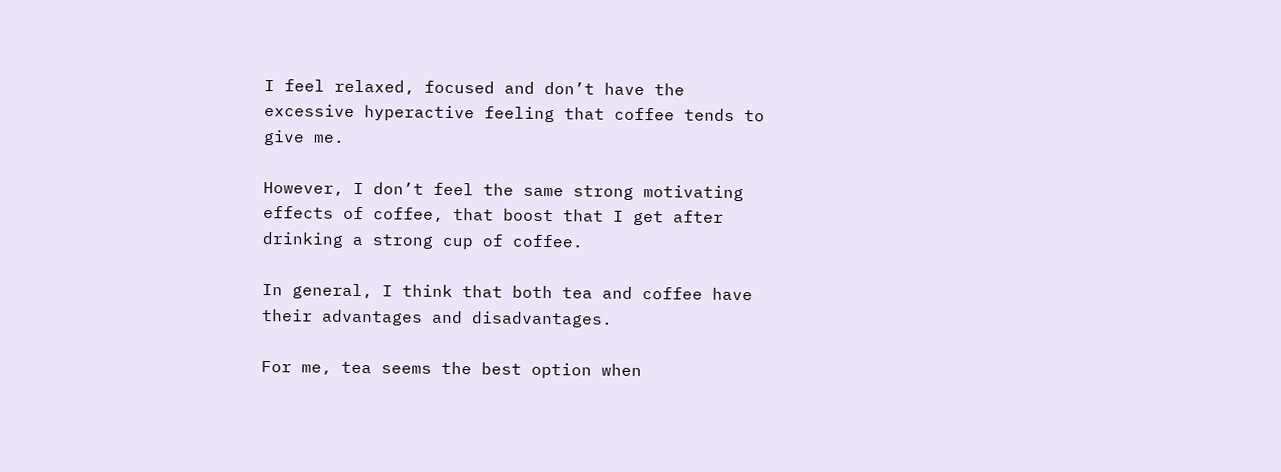I feel relaxed, focused and don’t have the excessive hyperactive feeling that coffee tends to give me.

However, I don’t feel the same strong motivating effects of coffee, that boost that I get after drinking a strong cup of coffee.

In general, I think that both tea and coffee have their advantages and disadvantages.

For me, tea seems the best option when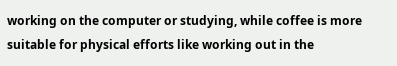working on the computer or studying, while coffee is more suitable for physical efforts like working out in the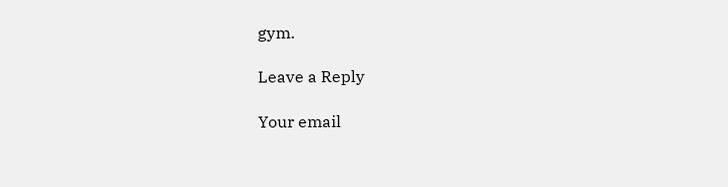gym.

Leave a Reply

Your email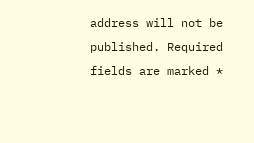address will not be published. Required fields are marked *